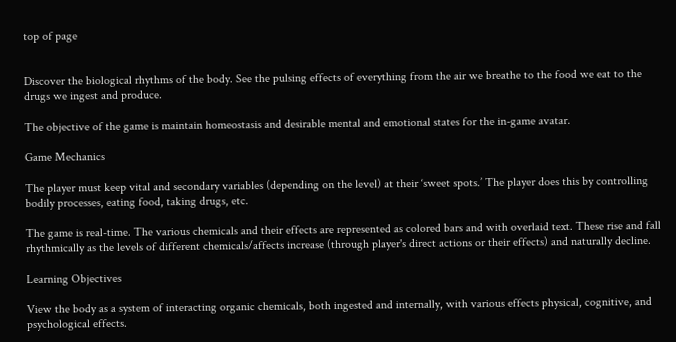top of page


Discover the biological rhythms of the body. See the pulsing effects of everything from the air we breathe to the food we eat to the drugs we ingest and produce.

The objective of the game is maintain homeostasis and desirable mental and emotional states for the in-game avatar.

Game Mechanics

The player must keep vital and secondary variables (depending on the level) at their ‘sweet spots.’ The player does this by controlling bodily processes, eating food, taking drugs, etc.

The game is real-time. The various chemicals and their effects are represented as colored bars and with overlaid text. These rise and fall rhythmically as the levels of different chemicals/affects increase (through player's direct actions or their effects) and naturally decline.

Learning Objectives

View the body as a system of interacting organic chemicals, both ingested and internally, with various effects physical, cognitive, and psychological effects.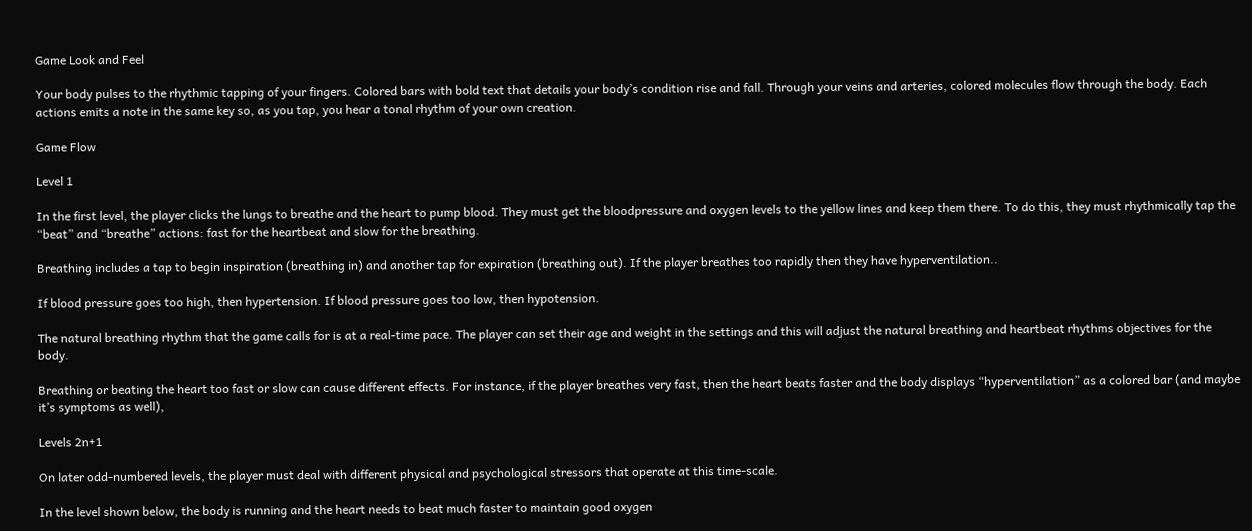Game Look and Feel

Your body pulses to the rhythmic tapping of your fingers. Colored bars with bold text that details your body’s condition rise and fall. Through your veins and arteries, colored molecules flow through the body. Each actions emits a note in the same key so, as you tap, you hear a tonal rhythm of your own creation.

Game Flow

Level 1

In the first level, the player clicks the lungs to breathe and the heart to pump blood. They must get the bloodpressure and oxygen levels to the yellow lines and keep them there. To do this, they must rhythmically tap the “beat” and “breathe” actions: fast for the heartbeat and slow for the breathing.

Breathing includes a tap to begin inspiration (breathing in) and another tap for expiration (breathing out). If the player breathes too rapidly then they have hyperventilation..

If blood pressure goes too high, then hypertension. If blood pressure goes too low, then hypotension.

The natural breathing rhythm that the game calls for is at a real-time pace. The player can set their age and weight in the settings and this will adjust the natural breathing and heartbeat rhythms objectives for the body.

Breathing or beating the heart too fast or slow can cause different effects. For instance, if the player breathes very fast, then the heart beats faster and the body displays “hyperventilation” as a colored bar (and maybe it’s symptoms as well),

Levels 2n+1

On later odd-numbered levels, the player must deal with different physical and psychological stressors that operate at this time-scale.

In the level shown below, the body is running and the heart needs to beat much faster to maintain good oxygen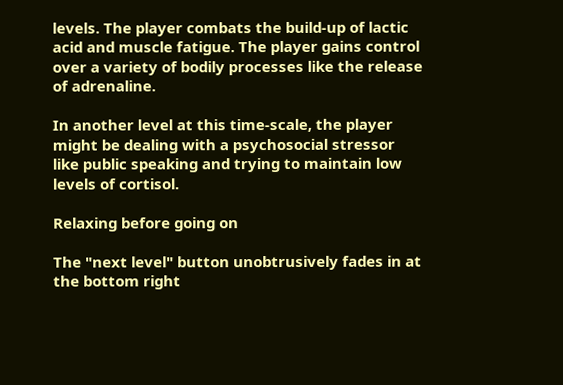levels. The player combats the build-up of lactic acid and muscle fatigue. The player gains control over a variety of bodily processes like the release of adrenaline.

In another level at this time-scale, the player might be dealing with a psychosocial stressor like public speaking and trying to maintain low levels of cortisol.

Relaxing before going on

The "next level" button unobtrusively fades in at the bottom right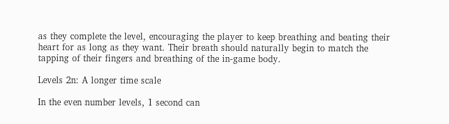as they complete the level, encouraging the player to keep breathing and beating their heart for as long as they want. Their breath should naturally begin to match the tapping of their fingers and breathing of the in-game body.

Levels 2n: A longer time scale

In the even number levels, 1 second can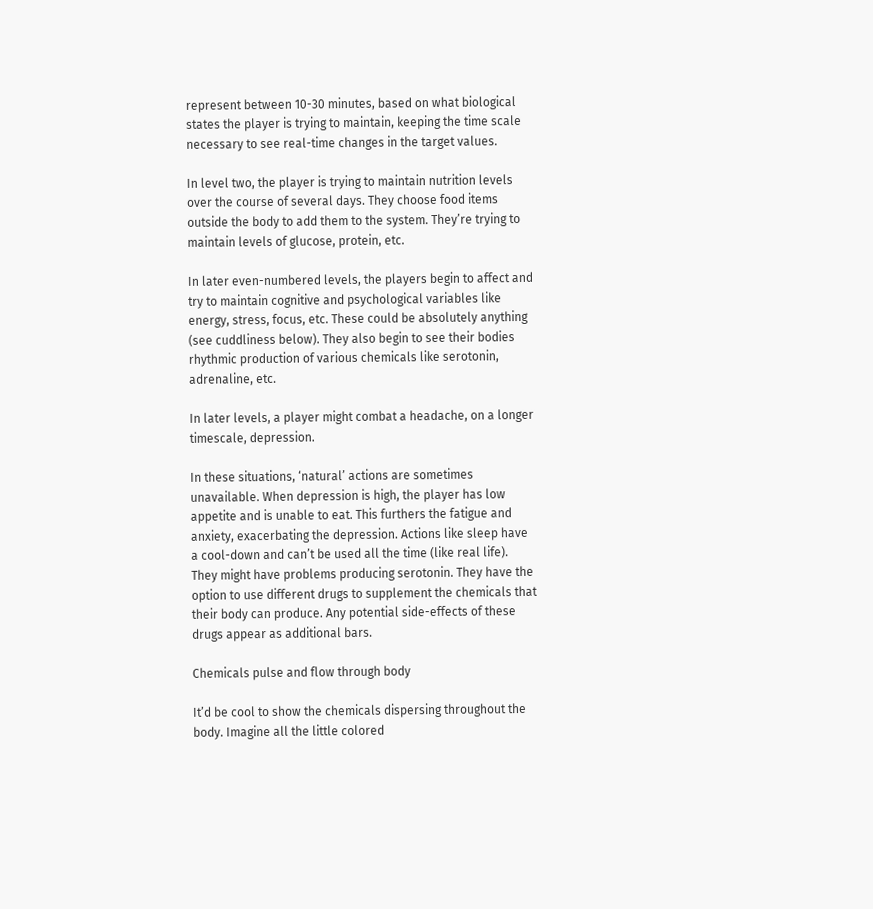represent between 10-30 minutes, based on what biological states the player is trying to maintain, keeping the time scale necessary to see real-time changes in the target values.

In level two, the player is trying to maintain nutrition levels over the course of several days. They choose food items outside the body to add them to the system. They’re trying to maintain levels of glucose, protein, etc.

In later even-numbered levels, the players begin to affect and try to maintain cognitive and psychological variables like energy, stress, focus, etc. These could be absolutely anything (see cuddliness below). They also begin to see their bodies rhythmic production of various chemicals like serotonin, adrenaline, etc.

In later levels, a player might combat a headache, on a longer timescale, depression.

In these situations, ‘natural’ actions are sometimes unavailable. When depression is high, the player has low appetite and is unable to eat. This furthers the fatigue and anxiety, exacerbating the depression. Actions like sleep have a cool-down and can’t be used all the time (like real life). They might have problems producing serotonin. They have the option to use different drugs to supplement the chemicals that their body can produce. Any potential side-effects of these drugs appear as additional bars.

Chemicals pulse and flow through body

It’d be cool to show the chemicals dispersing throughout the body. Imagine all the little colored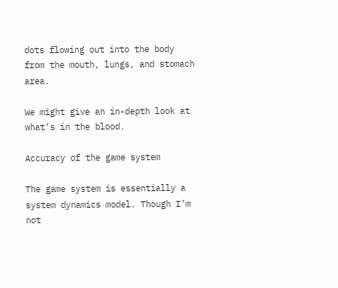dots flowing out into the body from the mouth, lungs, and stomach area.

We might give an in-depth look at what’s in the blood.

Accuracy of the game system

The game system is essentially a system dynamics model. Though I’m not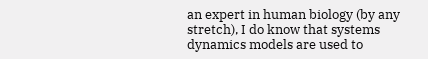an expert in human biology (by any stretch), I do know that systems dynamics models are used to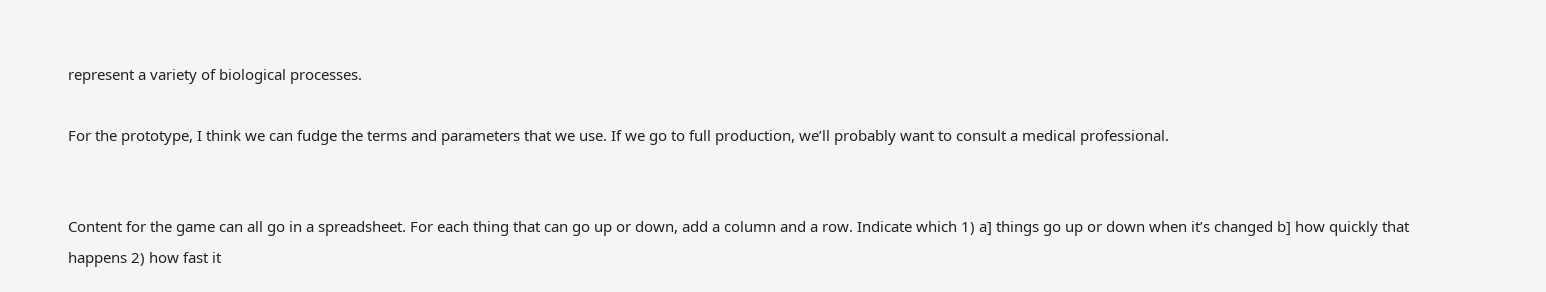represent a variety of biological processes.

For the prototype, I think we can fudge the terms and parameters that we use. If we go to full production, we’ll probably want to consult a medical professional.


Content for the game can all go in a spreadsheet. For each thing that can go up or down, add a column and a row. Indicate which 1) a] things go up or down when it’s changed b] how quickly that happens 2) how fast it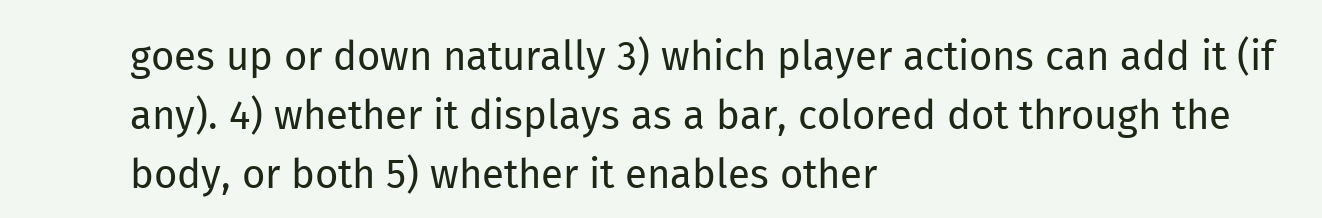goes up or down naturally 3) which player actions can add it (if any). 4) whether it displays as a bar, colored dot through the body, or both 5) whether it enables other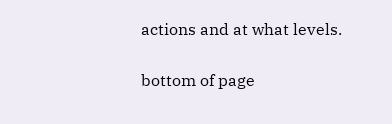actions and at what levels.

bottom of page